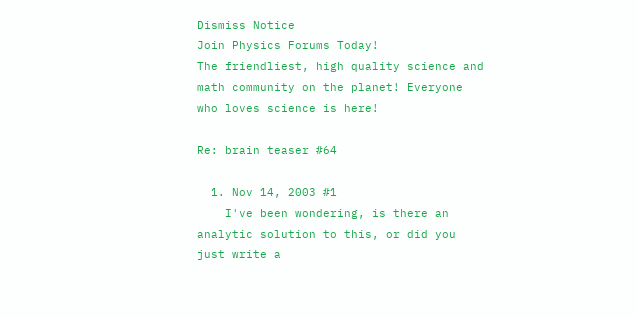Dismiss Notice
Join Physics Forums Today!
The friendliest, high quality science and math community on the planet! Everyone who loves science is here!

Re: brain teaser #64

  1. Nov 14, 2003 #1
    I've been wondering, is there an analytic solution to this, or did you just write a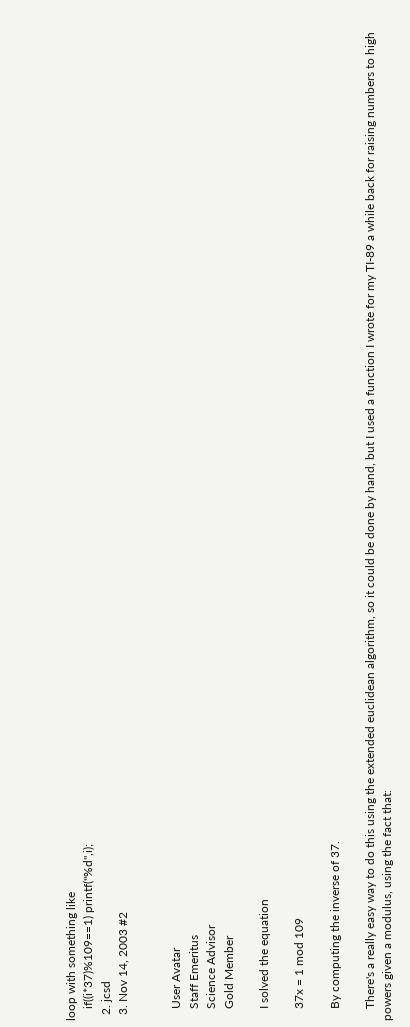loop with something like
    if((i*37)%109==1) printf("%d",i);
  2. jcsd
  3. Nov 14, 2003 #2


    User Avatar
    Staff Emeritus
    Science Advisor
    Gold Member

    I solved the equation

    37x = 1 mod 109

    By computing the inverse of 37.

    There's a really easy way to do this using the extended euclidean algorithm, so it could be done by hand, but I used a function I wrote for my TI-89 a while back for raising numbers to high powers given a modulus, using the fact that: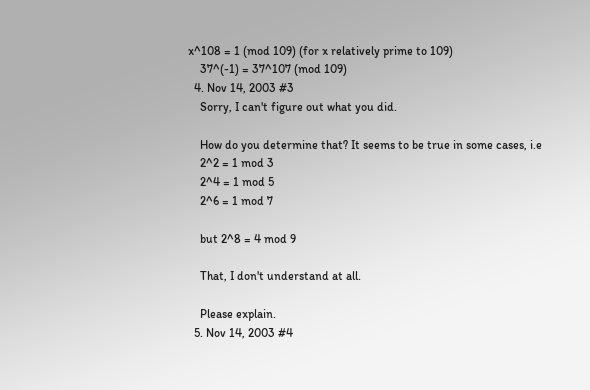x^108 = 1 (mod 109) (for x relatively prime to 109)
    37^(-1) = 37^107 (mod 109)
  4. Nov 14, 2003 #3
    Sorry, I can't figure out what you did.

    How do you determine that? It seems to be true in some cases, i.e
    2^2 = 1 mod 3
    2^4 = 1 mod 5
    2^6 = 1 mod 7

    but 2^8 = 4 mod 9

    That, I don't understand at all.

    Please explain.
  5. Nov 14, 2003 #4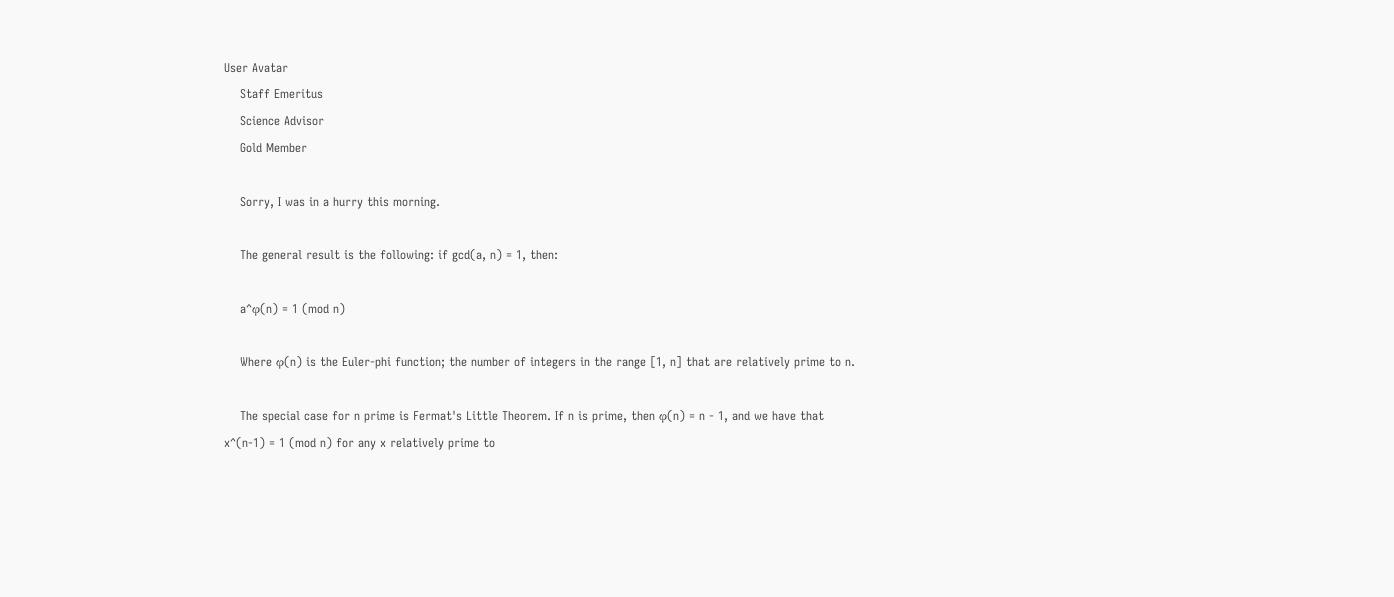User Avatar
    Staff Emeritus
    Science Advisor
    Gold Member

    Sorry, I was in a hurry this morning.

    The general result is the following: if gcd(a, n) = 1, then:

    a^φ(n) = 1 (mod n)

    Where φ(n) is the Euler-phi function; the number of integers in the range [1, n] that are relatively prime to n.

    The special case for n prime is Fermat's Little Theorem. If n is prime, then φ(n) = n - 1, and we have that x^(n-1) = 1 (mod n) for any x relatively prime to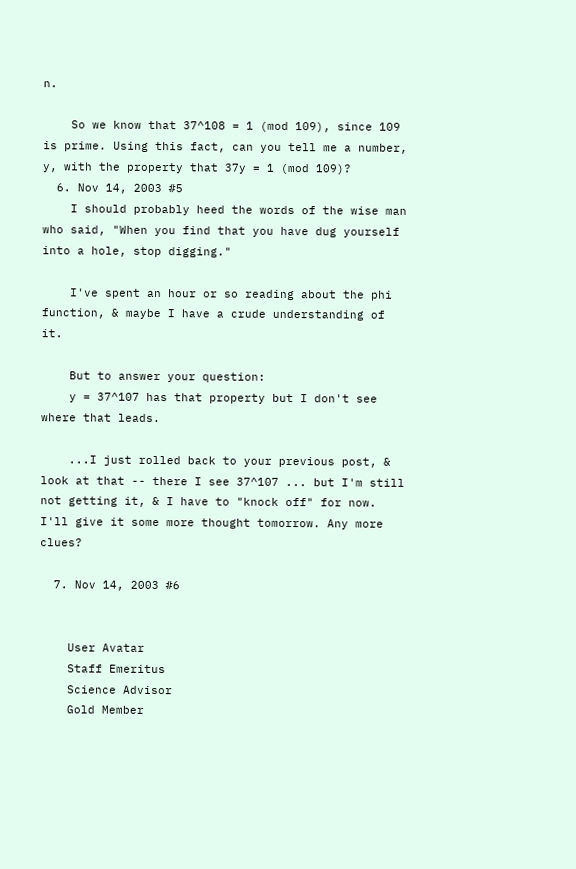n.

    So we know that 37^108 = 1 (mod 109), since 109 is prime. Using this fact, can you tell me a number, y, with the property that 37y = 1 (mod 109)?
  6. Nov 14, 2003 #5
    I should probably heed the words of the wise man who said, "When you find that you have dug yourself into a hole, stop digging."

    I've spent an hour or so reading about the phi function, & maybe I have a crude understanding of it.

    But to answer your question:
    y = 37^107 has that property but I don't see where that leads.

    ...I just rolled back to your previous post, & look at that -- there I see 37^107 ... but I'm still not getting it, & I have to "knock off" for now. I'll give it some more thought tomorrow. Any more clues?

  7. Nov 14, 2003 #6


    User Avatar
    Staff Emeritus
    Science Advisor
    Gold Member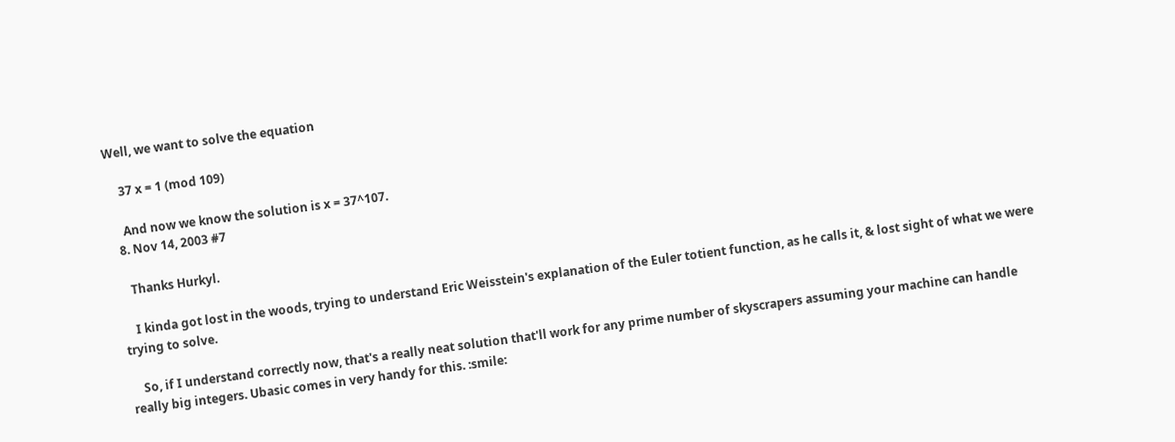Well, we want to solve the equation

    37 x = 1 (mod 109)

    And now we know the solution is x = 37^107.
  8. Nov 14, 2003 #7

    Thanks Hurkyl.

    I kinda got lost in the woods, trying to understand Eric Weisstein's explanation of the Euler totient function, as he calls it, & lost sight of what we were trying to solve.

    So, if I understand correctly now, that's a really neat solution that'll work for any prime number of skyscrapers assuming your machine can handle really big integers. Ubasic comes in very handy for this. :smile: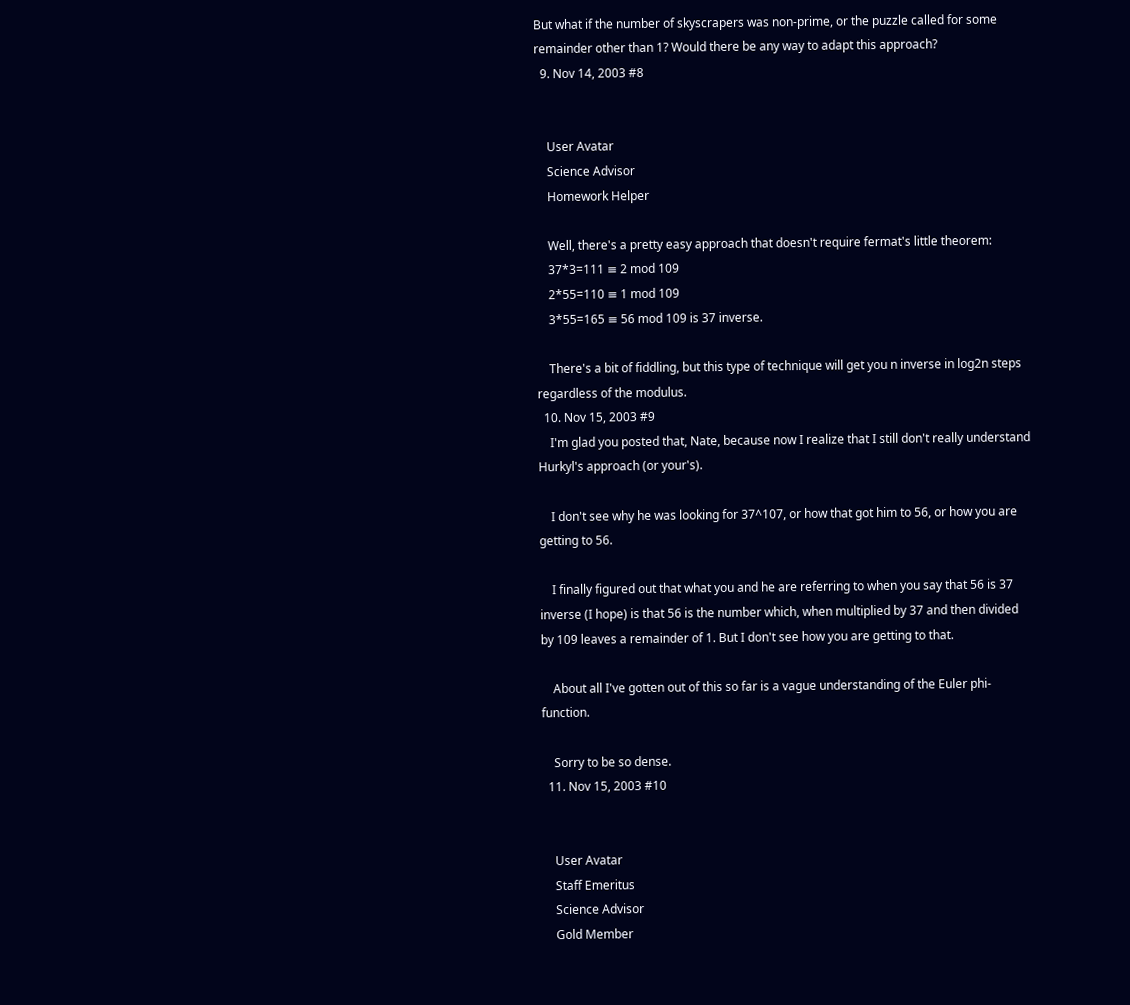But what if the number of skyscrapers was non-prime, or the puzzle called for some remainder other than 1? Would there be any way to adapt this approach?
  9. Nov 14, 2003 #8


    User Avatar
    Science Advisor
    Homework Helper

    Well, there's a pretty easy approach that doesn't require fermat's little theorem:
    37*3=111 ≡ 2 mod 109
    2*55=110 ≡ 1 mod 109
    3*55=165 ≡ 56 mod 109 is 37 inverse.

    There's a bit of fiddling, but this type of technique will get you n inverse in log2n steps regardless of the modulus.
  10. Nov 15, 2003 #9
    I'm glad you posted that, Nate, because now I realize that I still don't really understand Hurkyl's approach (or your's).

    I don't see why he was looking for 37^107, or how that got him to 56, or how you are getting to 56.

    I finally figured out that what you and he are referring to when you say that 56 is 37 inverse (I hope) is that 56 is the number which, when multiplied by 37 and then divided by 109 leaves a remainder of 1. But I don't see how you are getting to that.

    About all I've gotten out of this so far is a vague understanding of the Euler phi-function.

    Sorry to be so dense.
  11. Nov 15, 2003 #10


    User Avatar
    Staff Emeritus
    Science Advisor
    Gold Member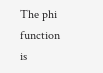The phi function is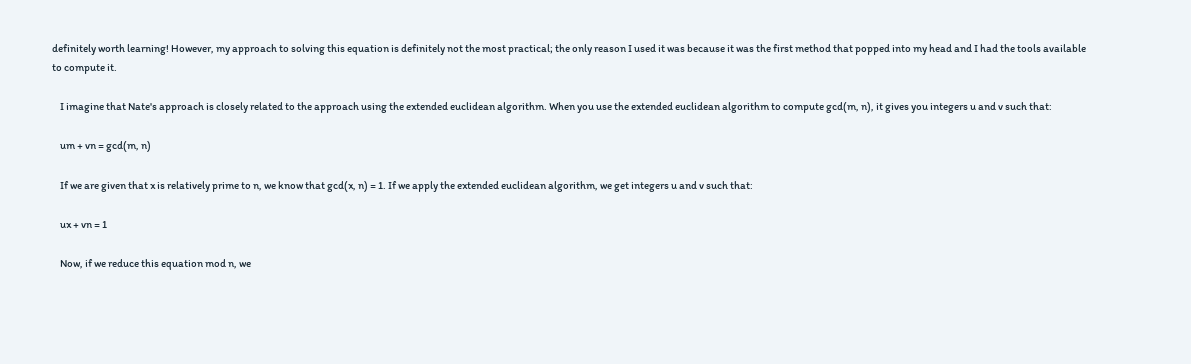definitely worth learning! However, my approach to solving this equation is definitely not the most practical; the only reason I used it was because it was the first method that popped into my head and I had the tools available to compute it.

    I imagine that Nate's approach is closely related to the approach using the extended euclidean algorithm. When you use the extended euclidean algorithm to compute gcd(m, n), it gives you integers u and v such that:

    um + vn = gcd(m, n)

    If we are given that x is relatively prime to n, we know that gcd(x, n) = 1. If we apply the extended euclidean algorithm, we get integers u and v such that:

    ux + vn = 1

    Now, if we reduce this equation mod n, we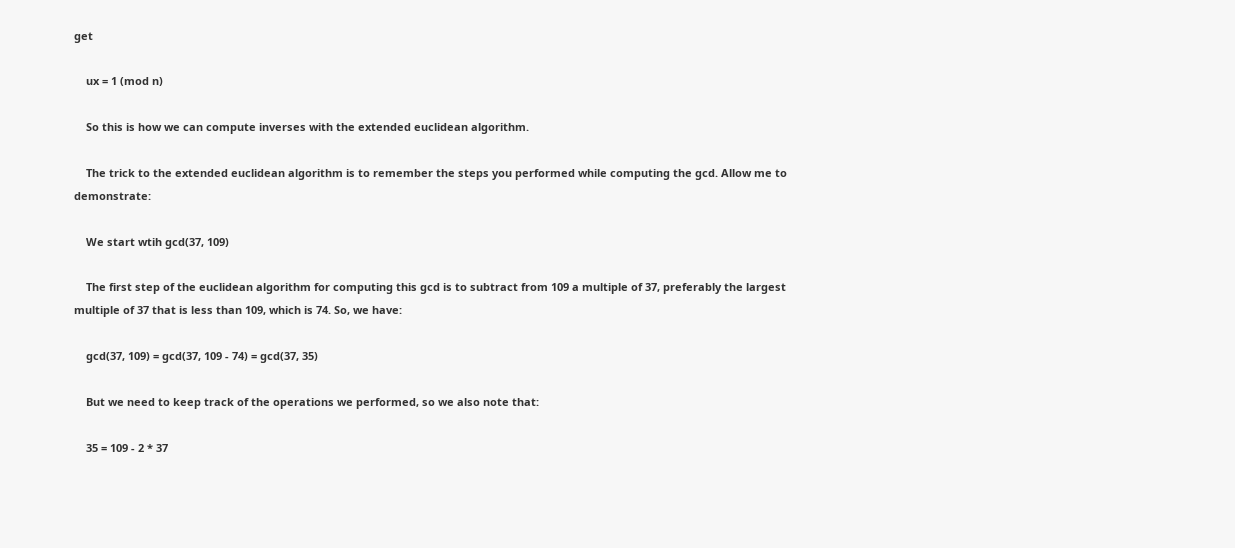get

    ux = 1 (mod n)

    So this is how we can compute inverses with the extended euclidean algorithm.

    The trick to the extended euclidean algorithm is to remember the steps you performed while computing the gcd. Allow me to demonstrate:

    We start wtih gcd(37, 109)

    The first step of the euclidean algorithm for computing this gcd is to subtract from 109 a multiple of 37, preferably the largest multiple of 37 that is less than 109, which is 74. So, we have:

    gcd(37, 109) = gcd(37, 109 - 74) = gcd(37, 35)

    But we need to keep track of the operations we performed, so we also note that:

    35 = 109 - 2 * 37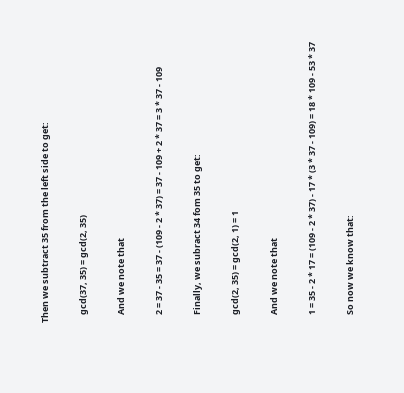Then we subtract 35 from the left side to get:

    gcd(37, 35) = gcd(2, 35)

    And we note that

    2 = 37 - 35 = 37 - (109 - 2 * 37) = 37 - 109 + 2 * 37 = 3 * 37 - 109

    Finally, we subract 34 fom 35 to get:

    gcd(2, 35) = gcd(2, 1) = 1

    And we note that

    1 = 35 - 2 * 17 = (109 - 2 * 37) - 17 * (3 * 37 - 109) = 18 * 109 - 53 * 37

    So now we know that: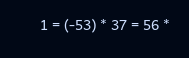1 = (-53) * 37 = 56 *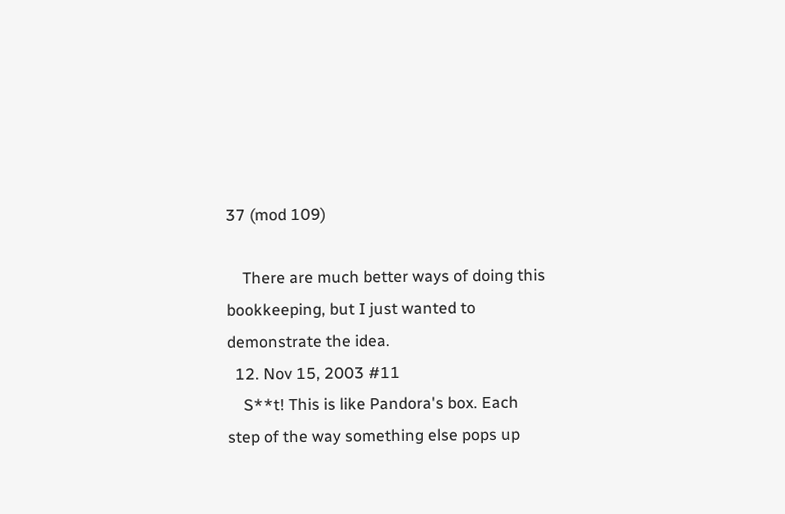37 (mod 109)

    There are much better ways of doing this bookkeeping, but I just wanted to demonstrate the idea.
  12. Nov 15, 2003 #11
    S**t! This is like Pandora's box. Each step of the way something else pops up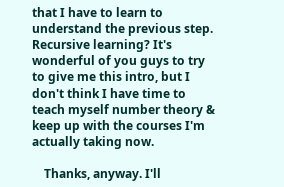that I have to learn to understand the previous step. Recursive learning? It's wonderful of you guys to try to give me this intro, but I don't think I have time to teach myself number theory & keep up with the courses I'm actually taking now.

    Thanks, anyway. I'll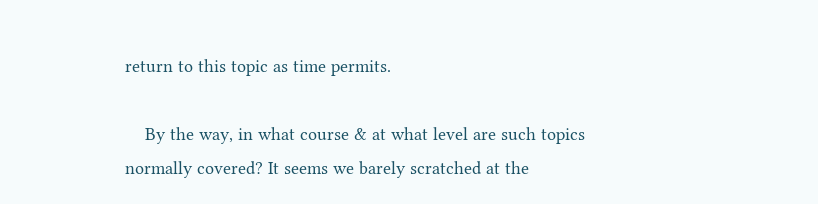return to this topic as time permits.

    By the way, in what course & at what level are such topics normally covered? It seems we barely scratched at the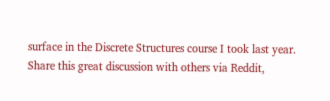surface in the Discrete Structures course I took last year.
Share this great discussion with others via Reddit,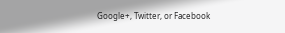Google+, Twitter, or Facebook